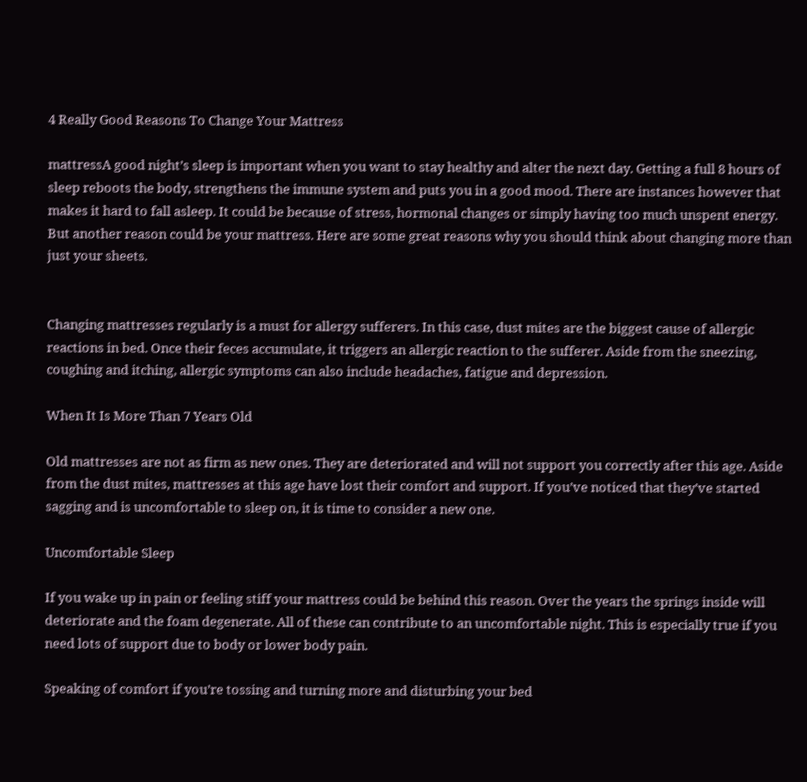4 Really Good Reasons To Change Your Mattress

mattressA good night’s sleep is important when you want to stay healthy and alter the next day. Getting a full 8 hours of sleep reboots the body, strengthens the immune system and puts you in a good mood. There are instances however that makes it hard to fall asleep. It could be because of stress, hormonal changes or simply having too much unspent energy. But another reason could be your mattress. Here are some great reasons why you should think about changing more than just your sheets.


Changing mattresses regularly is a must for allergy sufferers. In this case, dust mites are the biggest cause of allergic reactions in bed. Once their feces accumulate, it triggers an allergic reaction to the sufferer. Aside from the sneezing, coughing and itching, allergic symptoms can also include headaches, fatigue and depression.

When It Is More Than 7 Years Old

Old mattresses are not as firm as new ones. They are deteriorated and will not support you correctly after this age. Aside from the dust mites, mattresses at this age have lost their comfort and support. If you’ve noticed that they’ve started sagging and is uncomfortable to sleep on, it is time to consider a new one.

Uncomfortable Sleep

If you wake up in pain or feeling stiff your mattress could be behind this reason. Over the years the springs inside will deteriorate and the foam degenerate. All of these can contribute to an uncomfortable night. This is especially true if you need lots of support due to body or lower body pain.

Speaking of comfort if you’re tossing and turning more and disturbing your bed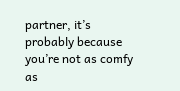partner, it’s probably because you’re not as comfy as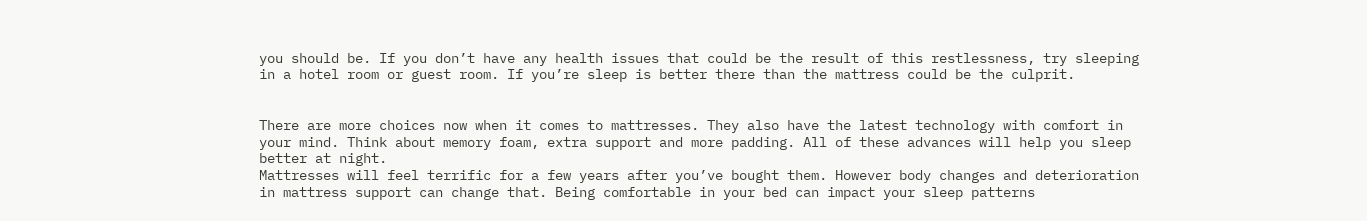you should be. If you don’t have any health issues that could be the result of this restlessness, try sleeping in a hotel room or guest room. If you’re sleep is better there than the mattress could be the culprit.


There are more choices now when it comes to mattresses. They also have the latest technology with comfort in your mind. Think about memory foam, extra support and more padding. All of these advances will help you sleep better at night.
Mattresses will feel terrific for a few years after you’ve bought them. However body changes and deterioration in mattress support can change that. Being comfortable in your bed can impact your sleep patterns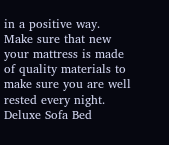in a positive way. Make sure that new your mattress is made of quality materials to make sure you are well rested every night.
Deluxe Sofa Bed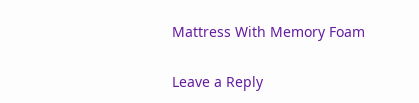Mattress With Memory Foam

Leave a Reply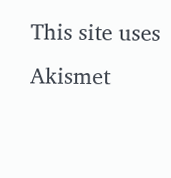This site uses Akismet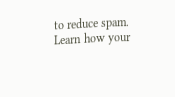to reduce spam. Learn how your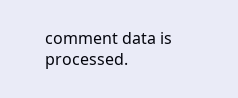comment data is processed.